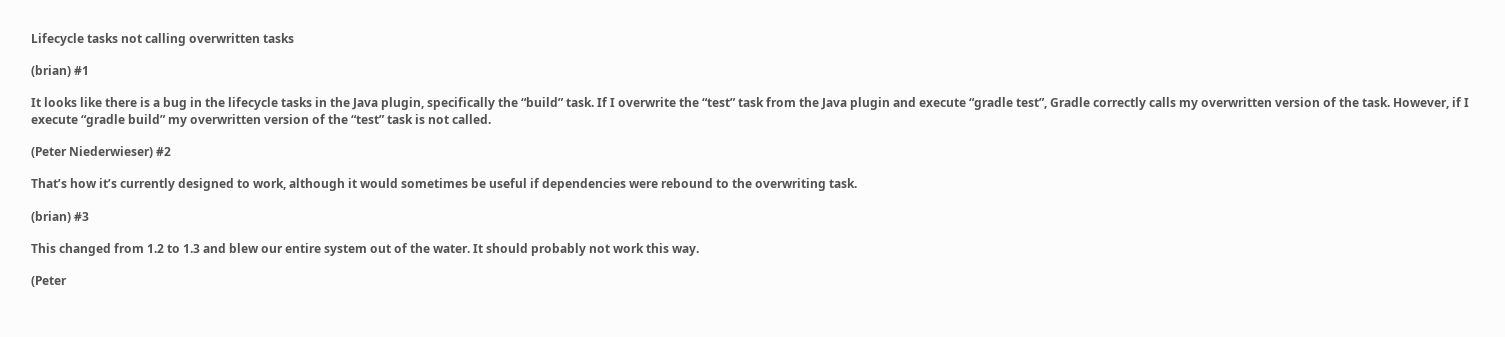Lifecycle tasks not calling overwritten tasks

(brian) #1

It looks like there is a bug in the lifecycle tasks in the Java plugin, specifically the “build” task. If I overwrite the “test” task from the Java plugin and execute “gradle test”, Gradle correctly calls my overwritten version of the task. However, if I execute “gradle build” my overwritten version of the “test” task is not called.

(Peter Niederwieser) #2

That’s how it’s currently designed to work, although it would sometimes be useful if dependencies were rebound to the overwriting task.

(brian) #3

This changed from 1.2 to 1.3 and blew our entire system out of the water. It should probably not work this way.

(Peter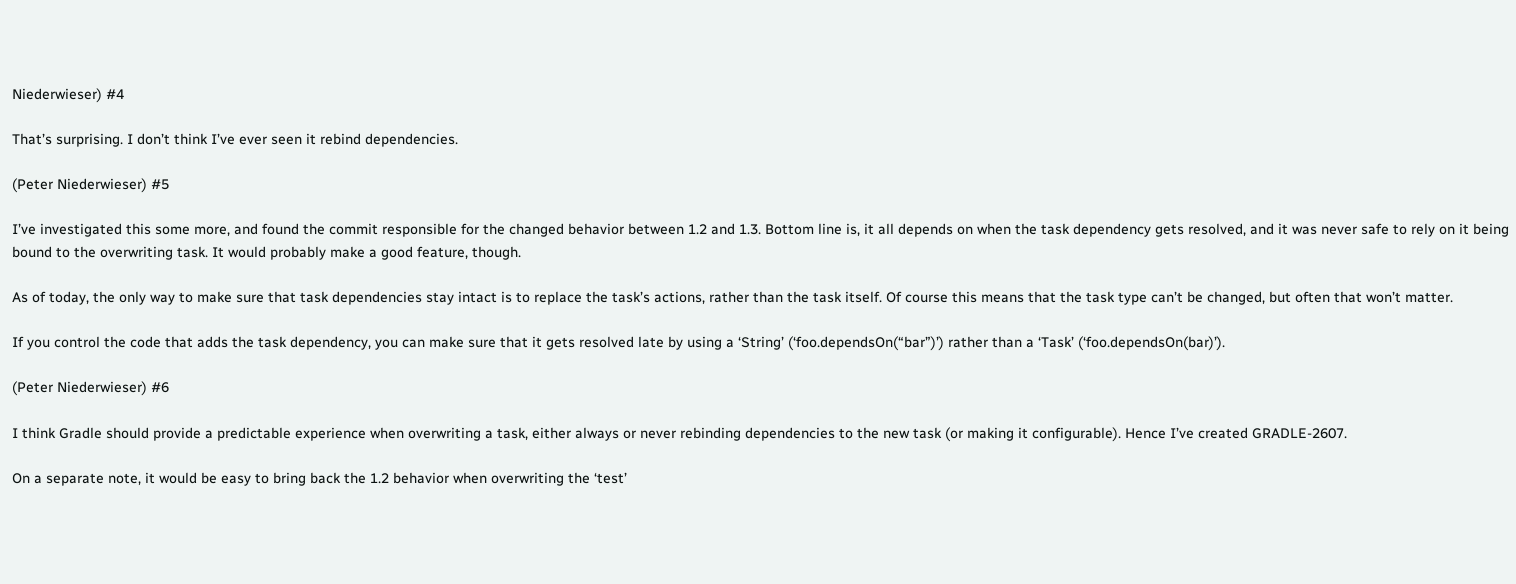Niederwieser) #4

That’s surprising. I don’t think I’ve ever seen it rebind dependencies.

(Peter Niederwieser) #5

I’ve investigated this some more, and found the commit responsible for the changed behavior between 1.2 and 1.3. Bottom line is, it all depends on when the task dependency gets resolved, and it was never safe to rely on it being bound to the overwriting task. It would probably make a good feature, though.

As of today, the only way to make sure that task dependencies stay intact is to replace the task’s actions, rather than the task itself. Of course this means that the task type can’t be changed, but often that won’t matter.

If you control the code that adds the task dependency, you can make sure that it gets resolved late by using a ‘String’ (‘foo.dependsOn(“bar”)’) rather than a ‘Task’ (‘foo.dependsOn(bar)’).

(Peter Niederwieser) #6

I think Gradle should provide a predictable experience when overwriting a task, either always or never rebinding dependencies to the new task (or making it configurable). Hence I’ve created GRADLE-2607.

On a separate note, it would be easy to bring back the 1.2 behavior when overwriting the ‘test’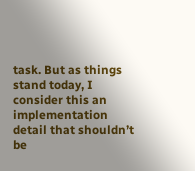task. But as things stand today, I consider this an implementation detail that shouldn’t be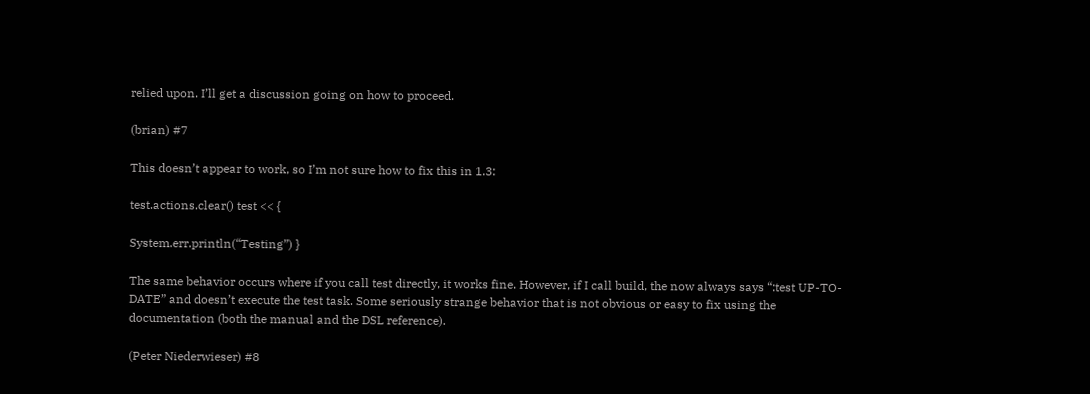relied upon. I’ll get a discussion going on how to proceed.

(brian) #7

This doesn’t appear to work, so I’m not sure how to fix this in 1.3:

test.actions.clear() test << {

System.err.println(“Testing”) }

The same behavior occurs where if you call test directly, it works fine. However, if I call build, the now always says “:test UP-TO-DATE” and doesn’t execute the test task. Some seriously strange behavior that is not obvious or easy to fix using the documentation (both the manual and the DSL reference).

(Peter Niederwieser) #8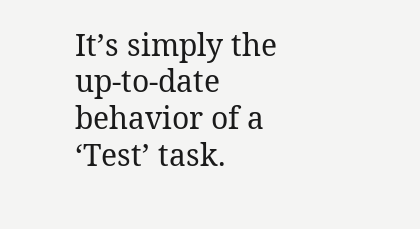It’s simply the up-to-date behavior of a ‘Test’ task.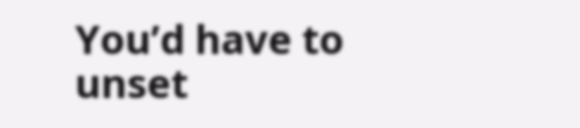You’d have to unset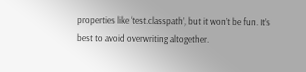properties like ‘test.classpath’, but it won’t be fun. It’s best to avoid overwriting altogether.